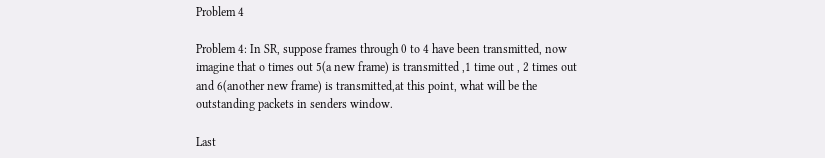Problem 4

Problem 4: In SR, suppose frames through 0 to 4 have been transmitted, now imagine that o times out 5(a new frame) is transmitted ,1 time out , 2 times out and 6(another new frame) is transmitted,at this point, what will be the outstanding packets in senders window.

Last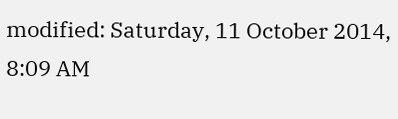modified: Saturday, 11 October 2014, 8:09 AM